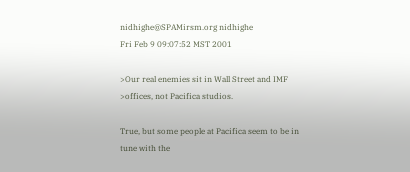nidhighe@SPAMirsm.org nidhighe
Fri Feb 9 09:07:52 MST 2001

>Our real enemies sit in Wall Street and IMF
>offices, not Pacifica studios.

True, but some people at Pacifica seem to be in tune with the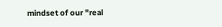mindset of our "real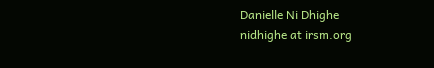Danielle Ni Dhighe
nidhighe at irsm.org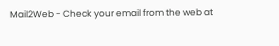Mail2Web - Check your email from the web at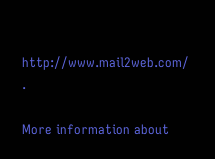http://www.mail2web.com/ .

More information about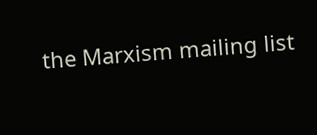the Marxism mailing list